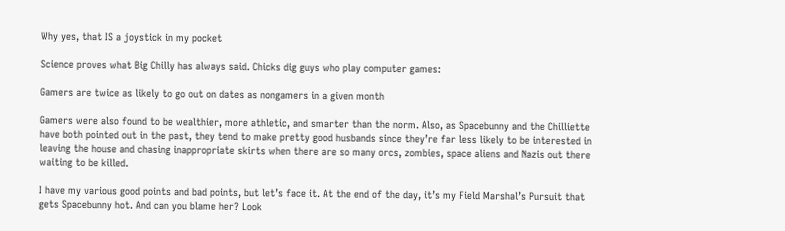Why yes, that IS a joystick in my pocket

Science proves what Big Chilly has always said. Chicks dig guys who play computer games:

Gamers are twice as likely to go out on dates as nongamers in a given month

Gamers were also found to be wealthier, more athletic, and smarter than the norm. Also, as Spacebunny and the Chilliette have both pointed out in the past, they tend to make pretty good husbands since they’re far less likely to be interested in leaving the house and chasing inappropriate skirts when there are so many orcs, zombies, space aliens and Nazis out there waiting to be killed.

I have my various good points and bad points, but let’s face it. At the end of the day, it’s my Field Marshal’s Pursuit that gets Spacebunny hot. And can you blame her? Look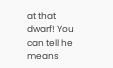at that dwarf! You can tell he means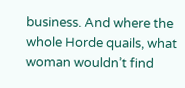business. And where the whole Horde quails, what woman wouldn’t find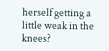herself getting a little weak in the knees?